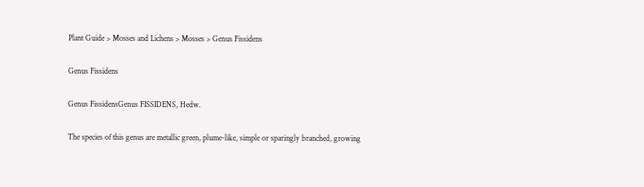Plant Guide > Mosses and Lichens > Mosses > Genus Fissidens

Genus Fissidens

Genus FissidensGenus FISSIDENS, Hedw.

The species of this genus are metallic green, plume-like, simple or sparingly branched, growing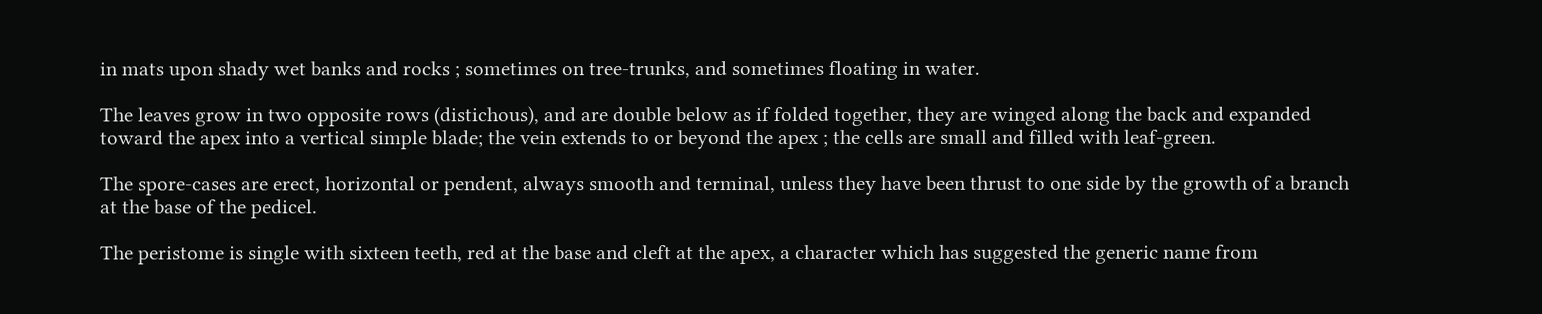in mats upon shady wet banks and rocks ; sometimes on tree-trunks, and sometimes floating in water.

The leaves grow in two opposite rows (distichous), and are double below as if folded together, they are winged along the back and expanded toward the apex into a vertical simple blade; the vein extends to or beyond the apex ; the cells are small and filled with leaf-green.

The spore-cases are erect, horizontal or pendent, always smooth and terminal, unless they have been thrust to one side by the growth of a branch at the base of the pedicel.

The peristome is single with sixteen teeth, red at the base and cleft at the apex, a character which has suggested the generic name from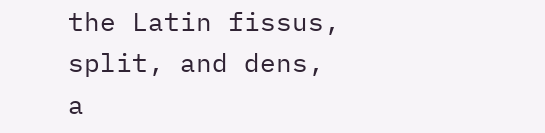the Latin fissus, split, and dens, a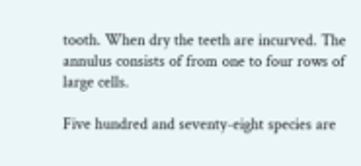tooth. When dry the teeth are incurved. The annulus consists of from one to four rows of large cells.

Five hundred and seventy-eight species are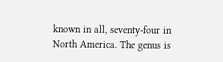known in all, seventy-four in North America. The genus is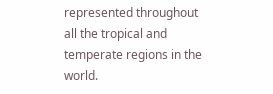represented throughout all the tropical and temperate regions in the world.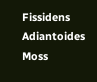Fissidens Adiantoides Moss